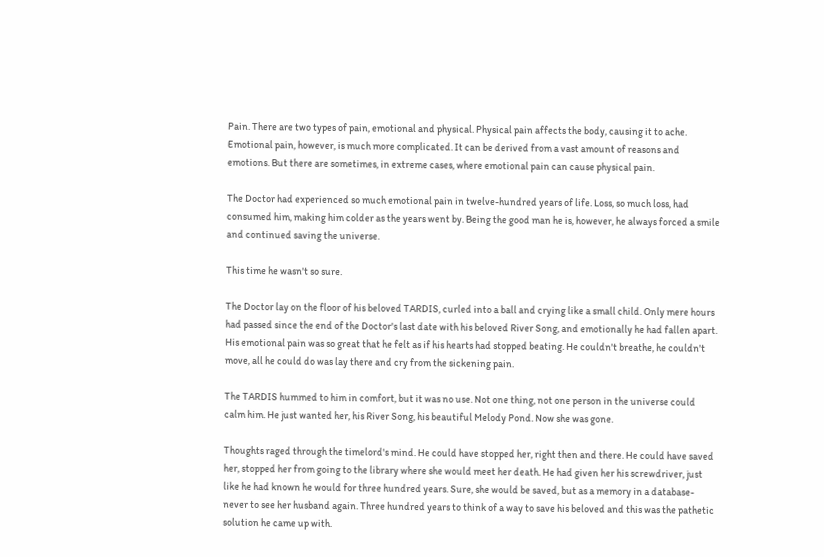Pain. There are two types of pain, emotional and physical. Physical pain affects the body, causing it to ache. Emotional pain, however, is much more complicated. It can be derived from a vast amount of reasons and emotions. But there are sometimes, in extreme cases, where emotional pain can cause physical pain.

The Doctor had experienced so much emotional pain in twelve-hundred years of life. Loss, so much loss, had consumed him, making him colder as the years went by. Being the good man he is, however, he always forced a smile and continued saving the universe.

This time he wasn't so sure.

The Doctor lay on the floor of his beloved TARDIS, curled into a ball and crying like a small child. Only mere hours had passed since the end of the Doctor's last date with his beloved River Song, and emotionally he had fallen apart. His emotional pain was so great that he felt as if his hearts had stopped beating. He couldn't breathe, he couldn't move, all he could do was lay there and cry from the sickening pain.

The TARDIS hummed to him in comfort, but it was no use. Not one thing, not one person in the universe could calm him. He just wanted her, his River Song, his beautiful Melody Pond. Now she was gone.

Thoughts raged through the timelord's mind. He could have stopped her, right then and there. He could have saved her, stopped her from going to the library where she would meet her death. He had given her his screwdriver, just like he had known he would for three hundred years. Sure, she would be saved, but as a memory in a database-never to see her husband again. Three hundred years to think of a way to save his beloved and this was the pathetic solution he came up with.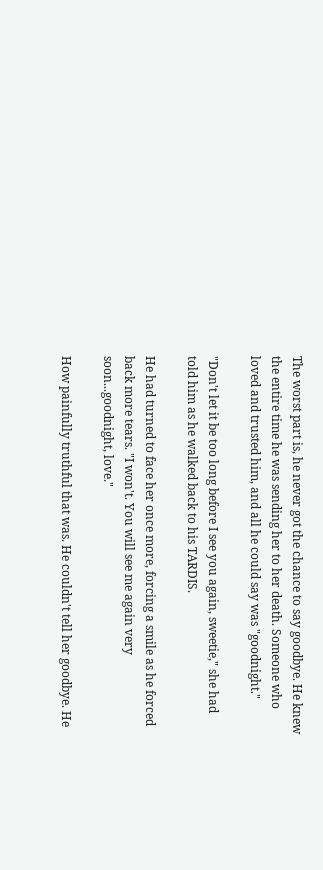The worst part is, he never got the chance to say goodbye. He knew the entire time he was sending her to her death. Someone who loved and trusted him, and all he could say was "goodnight."

"Don't let it be too long before I see you again, sweetie," she had told him as he walked back to his TARDIS.

He had turned to face her once more, forcing a smile as he forced back more tears. "I won't. You will see me again very soon...goodnight, love."

How painfully truthful that was. He couldn't tell her goodbye. He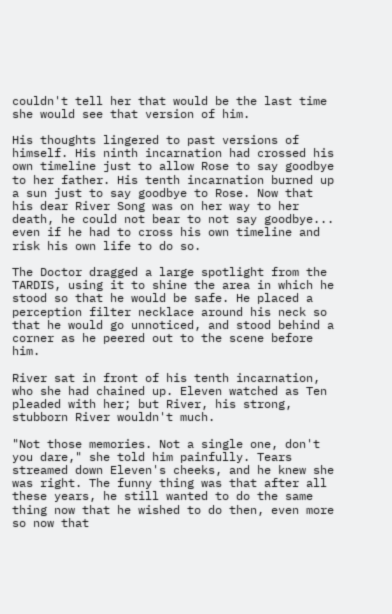couldn't tell her that would be the last time she would see that version of him.

His thoughts lingered to past versions of himself. His ninth incarnation had crossed his own timeline just to allow Rose to say goodbye to her father. His tenth incarnation burned up a sun just to say goodbye to Rose. Now that his dear River Song was on her way to her death, he could not bear to not say goodbye... even if he had to cross his own timeline and risk his own life to do so.

The Doctor dragged a large spotlight from the TARDIS, using it to shine the area in which he stood so that he would be safe. He placed a perception filter necklace around his neck so that he would go unnoticed, and stood behind a corner as he peered out to the scene before him.

River sat in front of his tenth incarnation, who she had chained up. Eleven watched as Ten pleaded with her; but River, his strong, stubborn River wouldn't much.

"Not those memories. Not a single one, don't you dare," she told him painfully. Tears streamed down Eleven's cheeks, and he knew she was right. The funny thing was that after all these years, he still wanted to do the same thing now that he wished to do then, even more so now that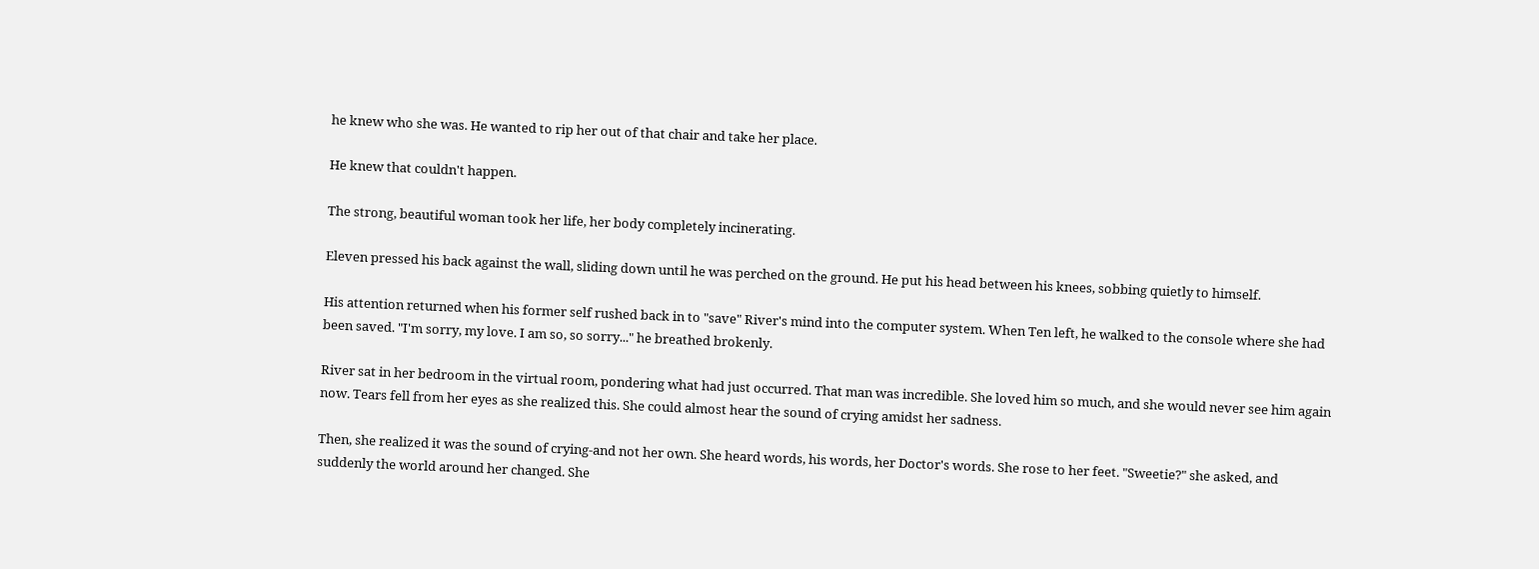he knew who she was. He wanted to rip her out of that chair and take her place.

He knew that couldn't happen.

The strong, beautiful woman took her life, her body completely incinerating.

Eleven pressed his back against the wall, sliding down until he was perched on the ground. He put his head between his knees, sobbing quietly to himself.

His attention returned when his former self rushed back in to "save" River's mind into the computer system. When Ten left, he walked to the console where she had been saved. "I'm sorry, my love. I am so, so sorry..." he breathed brokenly.

River sat in her bedroom in the virtual room, pondering what had just occurred. That man was incredible. She loved him so much, and she would never see him again now. Tears fell from her eyes as she realized this. She could almost hear the sound of crying amidst her sadness.

Then, she realized it was the sound of crying-and not her own. She heard words, his words, her Doctor's words. She rose to her feet. "Sweetie?" she asked, and suddenly the world around her changed. She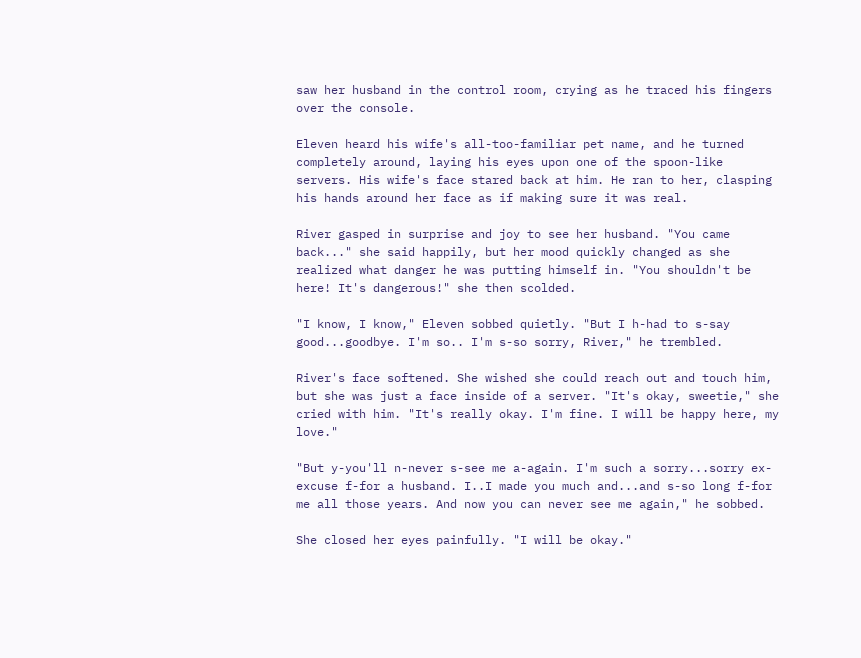saw her husband in the control room, crying as he traced his fingers over the console.

Eleven heard his wife's all-too-familiar pet name, and he turned completely around, laying his eyes upon one of the spoon-like servers. His wife's face stared back at him. He ran to her, clasping his hands around her face as if making sure it was real.

River gasped in surprise and joy to see her husband. "You came back..." she said happily, but her mood quickly changed as she realized what danger he was putting himself in. "You shouldn't be here! It's dangerous!" she then scolded.

"I know, I know," Eleven sobbed quietly. "But I h-had to s-say good...goodbye. I'm so.. I'm s-so sorry, River," he trembled.

River's face softened. She wished she could reach out and touch him, but she was just a face inside of a server. "It's okay, sweetie," she cried with him. "It's really okay. I'm fine. I will be happy here, my love."

"But y-you'll n-never s-see me a-again. I'm such a sorry...sorry ex-excuse f-for a husband. I..I made you much and...and s-so long f-for me all those years. And now you can never see me again," he sobbed.

She closed her eyes painfully. "I will be okay."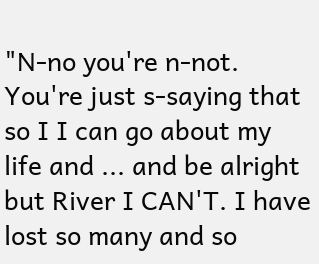"N-no you're n-not. You're just s-saying that so I I can go about my life and ... and be alright but River I CAN'T. I have lost so many and so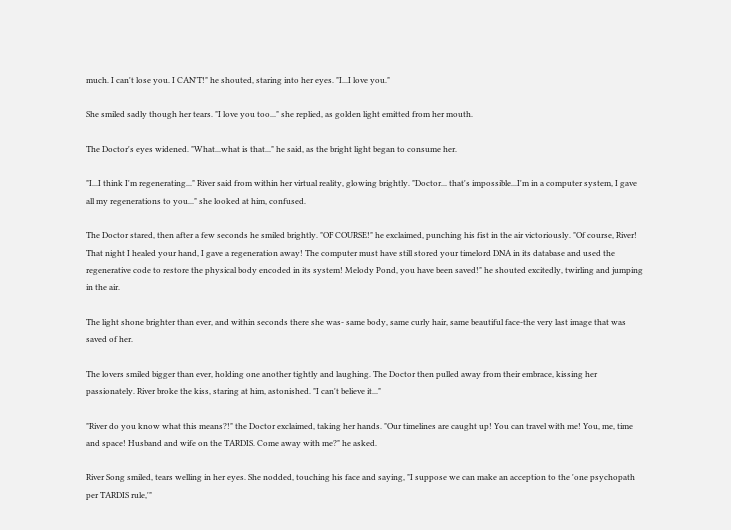much. I can't lose you. I CAN'T!" he shouted, staring into her eyes. "I...I love you."

She smiled sadly though her tears. "I love you too..." she replied, as golden light emitted from her mouth.

The Doctor's eyes widened. "What...what is that..." he said, as the bright light began to consume her.

"I...I think I'm regenerating..." River said from within her virtual reality, glowing brightly. "Doctor... that's impossible...I'm in a computer system, I gave all my regenerations to you..." she looked at him, confused.

The Doctor stared, then after a few seconds he smiled brightly. "OF COURSE!" he exclaimed, punching his fist in the air victoriously. "Of course, River! That night I healed your hand, I gave a regeneration away! The computer must have still stored your timelord DNA in its database and used the regenerative code to restore the physical body encoded in its system! Melody Pond, you have been saved!" he shouted excitedly, twirling and jumping in the air.

The light shone brighter than ever, and within seconds there she was- same body, same curly hair, same beautiful face-the very last image that was saved of her.

The lovers smiled bigger than ever, holding one another tightly and laughing. The Doctor then pulled away from their embrace, kissing her passionately. River broke the kiss, staring at him, astonished. "I can't believe it..."

"River do you know what this means?!" the Doctor exclaimed, taking her hands. "Our timelines are caught up! You can travel with me! You, me, time and space! Husband and wife on the TARDIS. Come away with me?" he asked.

River Song smiled, tears welling in her eyes. She nodded, touching his face and saying, "I suppose we can make an acception to the 'one psychopath per TARDIS rule,'"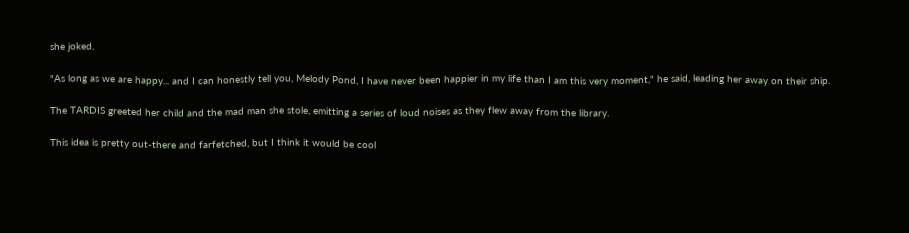she joked.

"As long as we are happy... and I can honestly tell you, Melody Pond, I have never been happier in my life than I am this very moment," he said, leading her away on their ship.

The TARDIS greeted her child and the mad man she stole, emitting a series of loud noises as they flew away from the library.

This idea is pretty out-there and farfetched, but I think it would be cool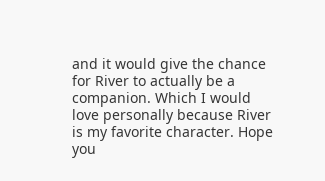and it would give the chance for River to actually be a companion. Which I would love personally because River is my favorite character. Hope you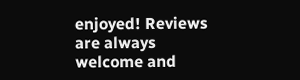enjoyed! Reviews are always welcome and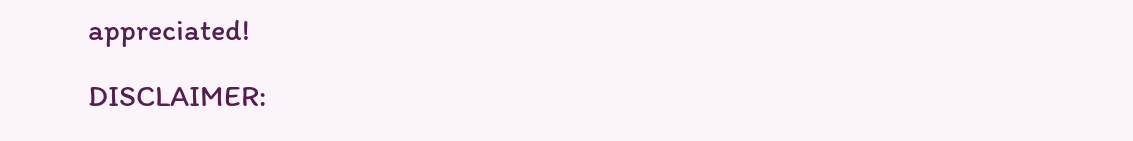appreciated!

DISCLAIMER: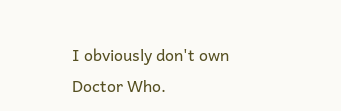I obviously don't own Doctor Who.